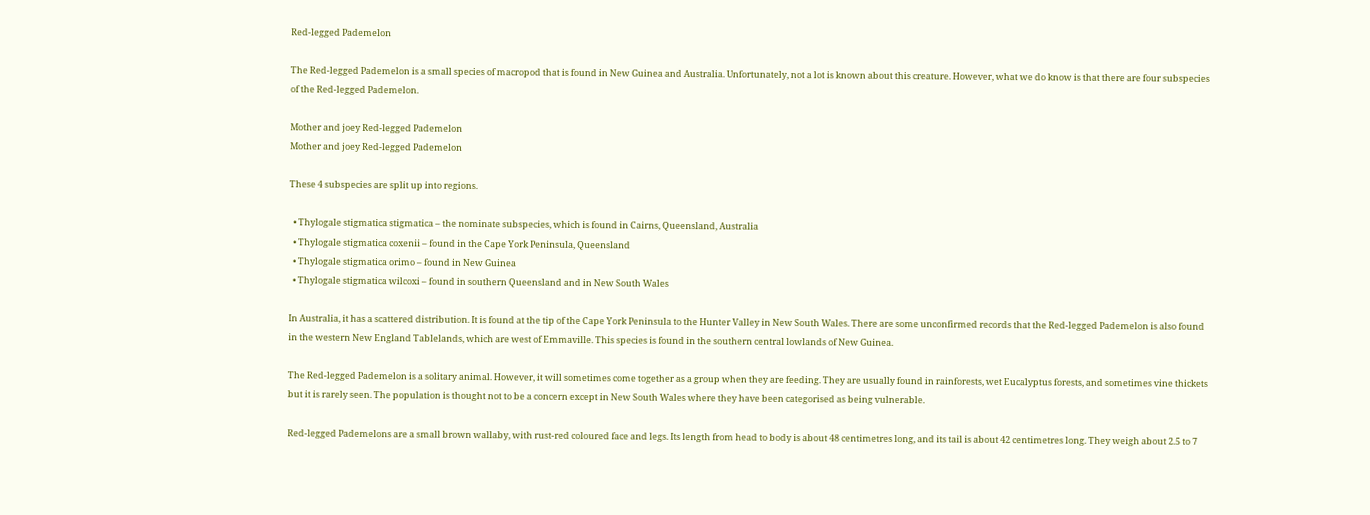Red-legged Pademelon

The Red-legged Pademelon is a small species of macropod that is found in New Guinea and Australia. Unfortunately, not a lot is known about this creature. However, what we do know is that there are four subspecies of the Red-legged Pademelon.

Mother and joey Red-legged Pademelon
Mother and joey Red-legged Pademelon

These 4 subspecies are split up into regions.

  • Thylogale stigmatica stigmatica – the nominate subspecies, which is found in Cairns, Queensland, Australia
  • Thylogale stigmatica coxenii – found in the Cape York Peninsula, Queensland
  • Thylogale stigmatica orimo – found in New Guinea
  • Thylogale stigmatica wilcoxi – found in southern Queensland and in New South Wales

In Australia, it has a scattered distribution. It is found at the tip of the Cape York Peninsula to the Hunter Valley in New South Wales. There are some unconfirmed records that the Red-legged Pademelon is also found in the western New England Tablelands, which are west of Emmaville. This species is found in the southern central lowlands of New Guinea.

The Red-legged Pademelon is a solitary animal. However, it will sometimes come together as a group when they are feeding. They are usually found in rainforests, wet Eucalyptus forests, and sometimes vine thickets but it is rarely seen. The population is thought not to be a concern except in New South Wales where they have been categorised as being vulnerable.

Red-legged Pademelons are a small brown wallaby, with rust-red coloured face and legs. Its length from head to body is about 48 centimetres long, and its tail is about 42 centimetres long. They weigh about 2.5 to 7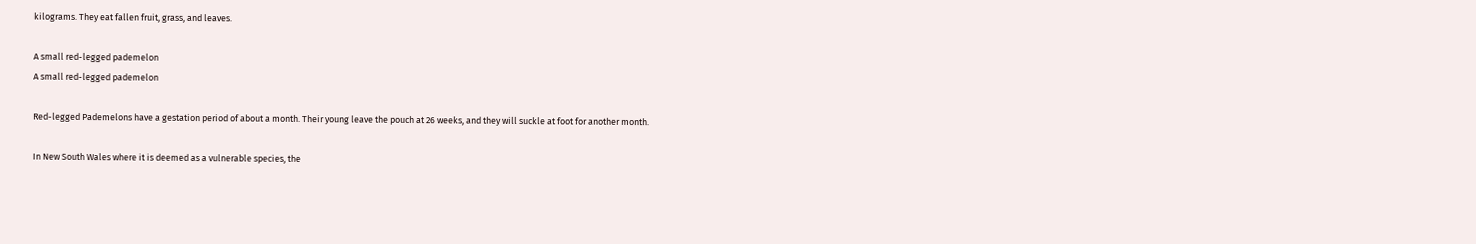kilograms. They eat fallen fruit, grass, and leaves.

A small red-legged pademelon
A small red-legged pademelon

Red-legged Pademelons have a gestation period of about a month. Their young leave the pouch at 26 weeks, and they will suckle at foot for another month.

In New South Wales where it is deemed as a vulnerable species, the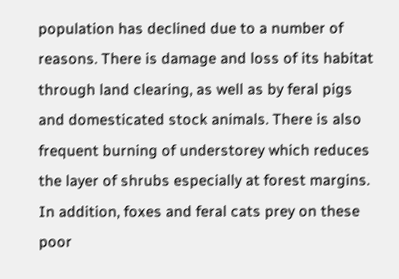population has declined due to a number of reasons. There is damage and loss of its habitat through land clearing, as well as by feral pigs and domesticated stock animals. There is also frequent burning of understorey which reduces the layer of shrubs especially at forest margins. In addition, foxes and feral cats prey on these poor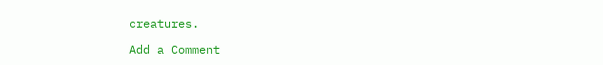creatures.

Add a Comment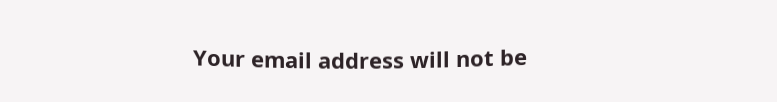Your email address will not be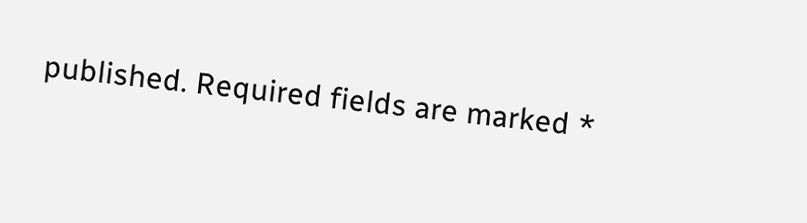published. Required fields are marked *